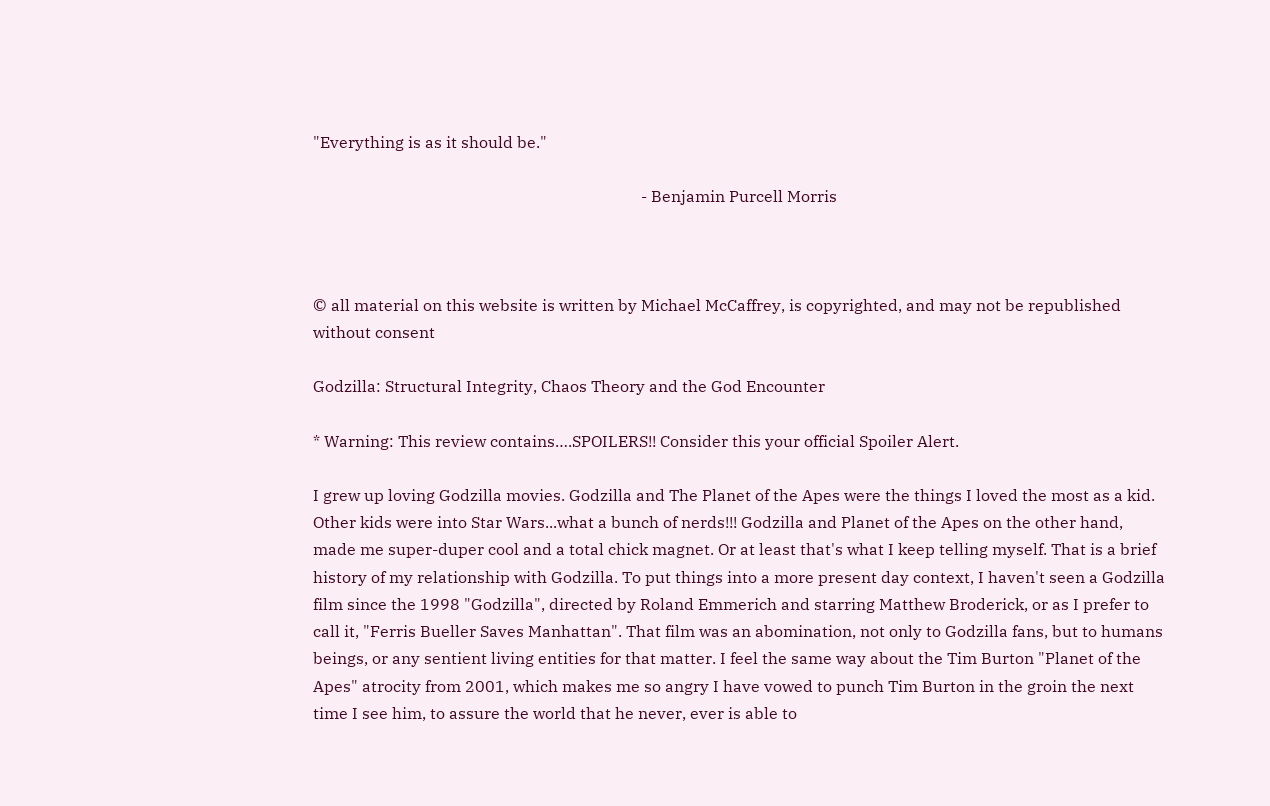"Everything is as it should be."

                                                                                  - Benjamin Purcell Morris



© all material on this website is written by Michael McCaffrey, is copyrighted, and may not be republished without consent

Godzilla: Structural Integrity, Chaos Theory and the God Encounter

* Warning: This review contains….SPOILERS!! Consider this your official Spoiler Alert.

I grew up loving Godzilla movies. Godzilla and The Planet of the Apes were the things I loved the most as a kid. Other kids were into Star Wars...what a bunch of nerds!!! Godzilla and Planet of the Apes on the other hand, made me super-duper cool and a total chick magnet. Or at least that's what I keep telling myself. That is a brief history of my relationship with Godzilla. To put things into a more present day context, I haven't seen a Godzilla film since the 1998 "Godzilla", directed by Roland Emmerich and starring Matthew Broderick, or as I prefer to call it, "Ferris Bueller Saves Manhattan". That film was an abomination, not only to Godzilla fans, but to humans beings, or any sentient living entities for that matter. I feel the same way about the Tim Burton "Planet of the Apes" atrocity from 2001, which makes me so angry I have vowed to punch Tim Burton in the groin the next time I see him, to assure the world that he never, ever is able to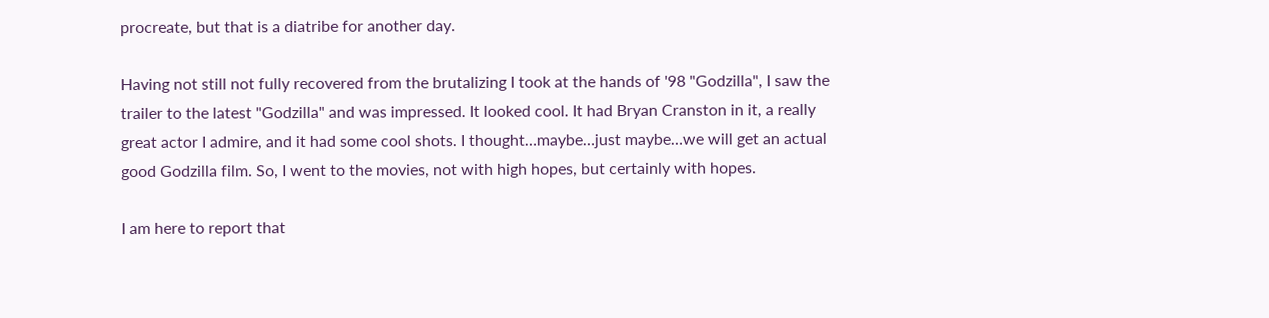procreate, but that is a diatribe for another day.

Having not still not fully recovered from the brutalizing I took at the hands of '98 "Godzilla", I saw the trailer to the latest "Godzilla" and was impressed. It looked cool. It had Bryan Cranston in it, a really great actor I admire, and it had some cool shots. I thought…maybe…just maybe…we will get an actual good Godzilla film. So, I went to the movies, not with high hopes, but certainly with hopes.

I am here to report that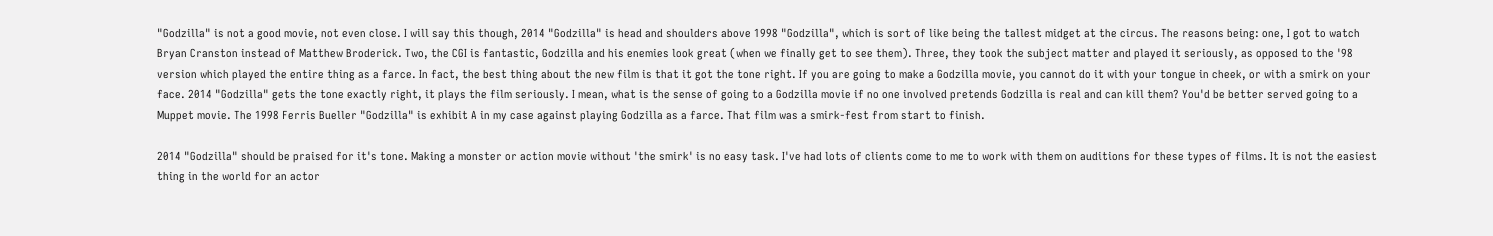"Godzilla" is not a good movie, not even close. I will say this though, 2014 "Godzilla" is head and shoulders above 1998 "Godzilla", which is sort of like being the tallest midget at the circus. The reasons being: one, I got to watch Bryan Cranston instead of Matthew Broderick. Two, the CGI is fantastic, Godzilla and his enemies look great (when we finally get to see them). Three, they took the subject matter and played it seriously, as opposed to the '98 version which played the entire thing as a farce. In fact, the best thing about the new film is that it got the tone right. If you are going to make a Godzilla movie, you cannot do it with your tongue in cheek, or with a smirk on your face. 2014 "Godzilla" gets the tone exactly right, it plays the film seriously. I mean, what is the sense of going to a Godzilla movie if no one involved pretends Godzilla is real and can kill them? You'd be better served going to a Muppet movie. The 1998 Ferris Bueller "Godzilla" is exhibit A in my case against playing Godzilla as a farce. That film was a smirk-fest from start to finish.

2014 "Godzilla" should be praised for it's tone. Making a monster or action movie without 'the smirk' is no easy task. I've had lots of clients come to me to work with them on auditions for these types of films. It is not the easiest thing in the world for an actor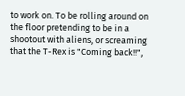to work on. To be rolling around on the floor pretending to be in a shootout with aliens, or screaming that the T-Rex is "Coming back!!",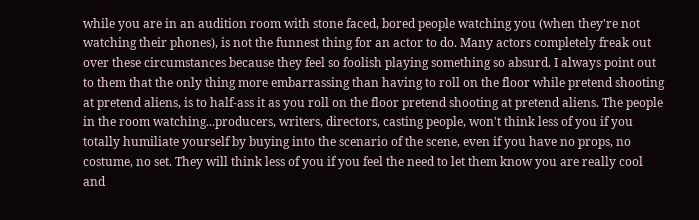while you are in an audition room with stone faced, bored people watching you (when they're not watching their phones), is not the funnest thing for an actor to do. Many actors completely freak out over these circumstances because they feel so foolish playing something so absurd. I always point out to them that the only thing more embarrassing than having to roll on the floor while pretend shooting at pretend aliens, is to half-ass it as you roll on the floor pretend shooting at pretend aliens. The people in the room watching...producers, writers, directors, casting people, won't think less of you if you totally humiliate yourself by buying into the scenario of the scene, even if you have no props, no costume, no set. They will think less of you if you feel the need to let them know you are really cool and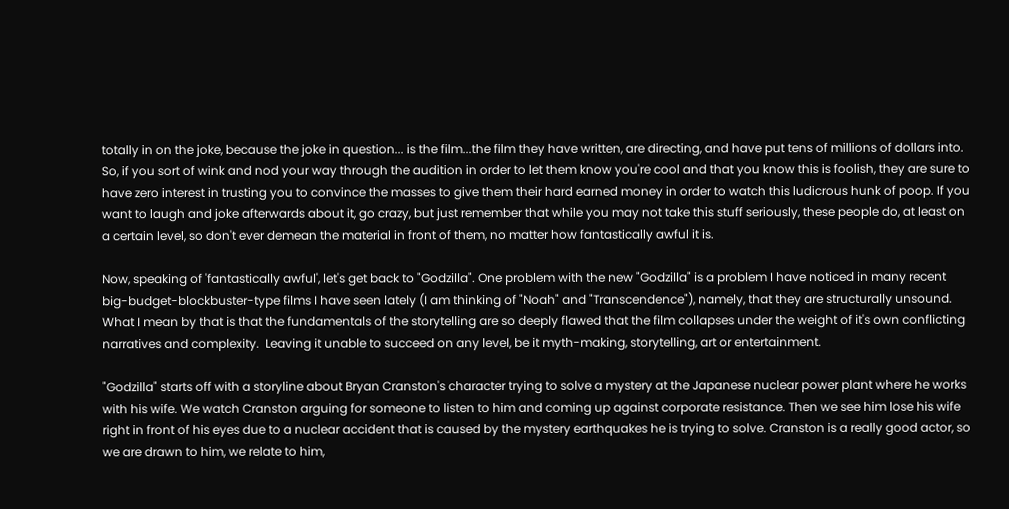totally in on the joke, because the joke in question... is the film...the film they have written, are directing, and have put tens of millions of dollars into. So, if you sort of wink and nod your way through the audition in order to let them know you're cool and that you know this is foolish, they are sure to have zero interest in trusting you to convince the masses to give them their hard earned money in order to watch this ludicrous hunk of poop. If you want to laugh and joke afterwards about it, go crazy, but just remember that while you may not take this stuff seriously, these people do, at least on a certain level, so don't ever demean the material in front of them, no matter how fantastically awful it is.

Now, speaking of 'fantastically awful', let's get back to "Godzilla". One problem with the new "Godzilla" is a problem I have noticed in many recent big-budget-blockbuster-type films I have seen lately (I am thinking of "Noah" and "Transcendence"), namely, that they are structurally unsound. What I mean by that is that the fundamentals of the storytelling are so deeply flawed that the film collapses under the weight of it's own conflicting narratives and complexity.  Leaving it unable to succeed on any level, be it myth-making, storytelling, art or entertainment.

"Godzilla" starts off with a storyline about Bryan Cranston's character trying to solve a mystery at the Japanese nuclear power plant where he works with his wife. We watch Cranston arguing for someone to listen to him and coming up against corporate resistance. Then we see him lose his wife right in front of his eyes due to a nuclear accident that is caused by the mystery earthquakes he is trying to solve. Cranston is a really good actor, so we are drawn to him, we relate to him,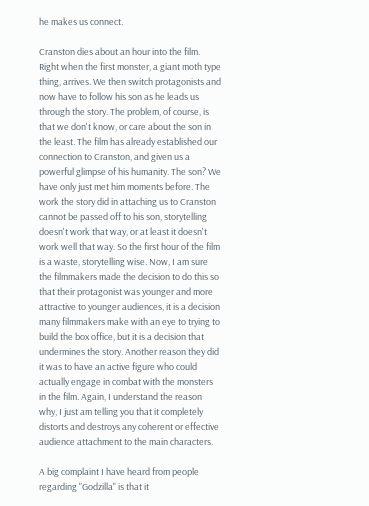he makes us connect.

Cranston dies about an hour into the film. Right when the first monster, a giant moth type thing, arrives. We then switch protagonists and now have to follow his son as he leads us through the story. The problem, of course, is that we don't know, or care about the son in the least. The film has already established our connection to Cranston, and given us a powerful glimpse of his humanity. The son? We have only just met him moments before. The work the story did in attaching us to Cranston cannot be passed off to his son, storytelling doesn't work that way, or at least it doesn't work well that way. So the first hour of the film is a waste, storytelling wise. Now, I am sure the filmmakers made the decision to do this so that their protagonist was younger and more attractive to younger audiences, it is a decision many filmmakers make with an eye to trying to build the box office, but it is a decision that undermines the story. Another reason they did it was to have an active figure who could actually engage in combat with the monsters in the film. Again, I understand the reason why, I just am telling you that it completely distorts and destroys any coherent or effective audience attachment to the main characters.

A big complaint I have heard from people regarding "Godzilla" is that it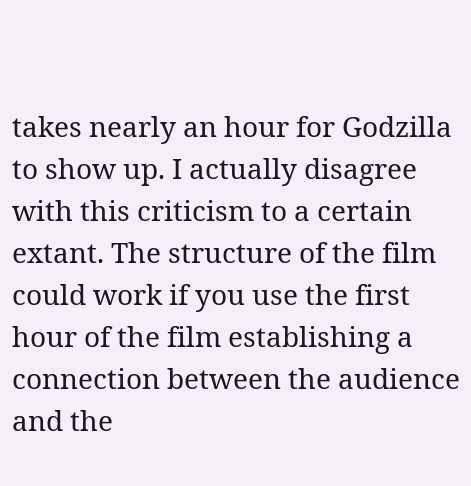takes nearly an hour for Godzilla to show up. I actually disagree with this criticism to a certain extant. The structure of the film could work if you use the first hour of the film establishing a connection between the audience and the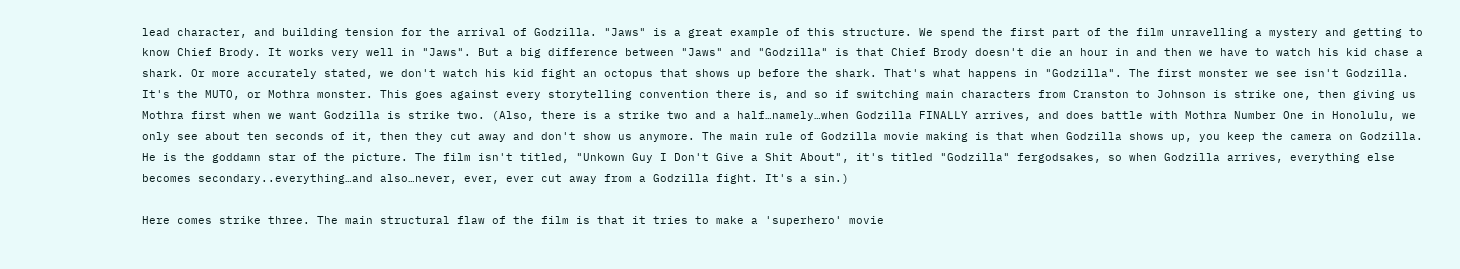lead character, and building tension for the arrival of Godzilla. "Jaws" is a great example of this structure. We spend the first part of the film unravelling a mystery and getting to know Chief Brody. It works very well in "Jaws". But a big difference between "Jaws" and "Godzilla" is that Chief Brody doesn't die an hour in and then we have to watch his kid chase a shark. Or more accurately stated, we don't watch his kid fight an octopus that shows up before the shark. That's what happens in "Godzilla". The first monster we see isn't Godzilla. It's the MUTO, or Mothra monster. This goes against every storytelling convention there is, and so if switching main characters from Cranston to Johnson is strike one, then giving us Mothra first when we want Godzilla is strike two. (Also, there is a strike two and a half…namely…when Godzilla FINALLY arrives, and does battle with Mothra Number One in Honolulu, we only see about ten seconds of it, then they cut away and don't show us anymore. The main rule of Godzilla movie making is that when Godzilla shows up, you keep the camera on Godzilla. He is the goddamn star of the picture. The film isn't titled, "Unkown Guy I Don't Give a Shit About", it's titled "Godzilla" fergodsakes, so when Godzilla arrives, everything else becomes secondary..everything…and also…never, ever, ever cut away from a Godzilla fight. It's a sin.)

Here comes strike three. The main structural flaw of the film is that it tries to make a 'superhero' movie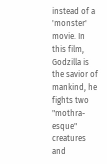instead of a 'monster' movie. In this film, Godzilla is the savior of mankind, he fights two "mothra-esque" creatures and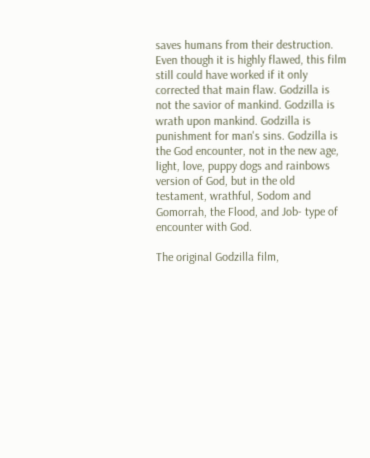saves humans from their destruction. Even though it is highly flawed, this film still could have worked if it only corrected that main flaw. Godzilla is not the savior of mankind. Godzilla is wrath upon mankind. Godzilla is punishment for man's sins. Godzilla is the God encounter, not in the new age, light, love, puppy dogs and rainbows version of God, but in the old testament, wrathful, Sodom and Gomorrah, the Flood, and Job- type of encounter with God.

The original Godzilla film,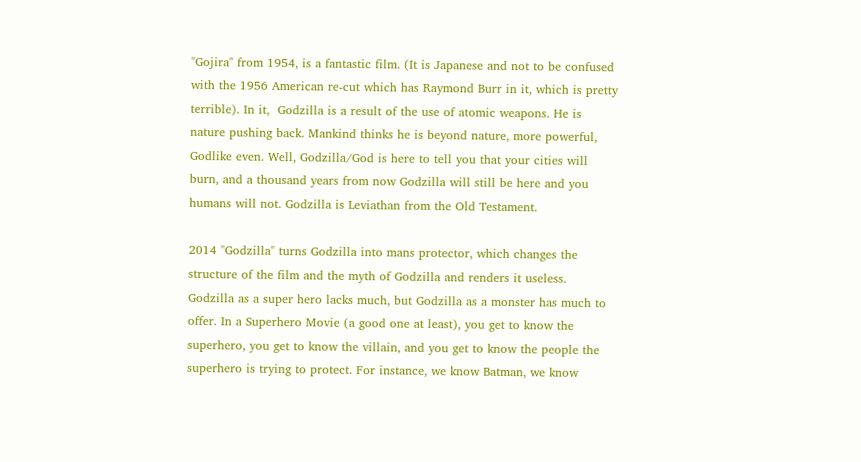"Gojira" from 1954, is a fantastic film. (It is Japanese and not to be confused with the 1956 American re-cut which has Raymond Burr in it, which is pretty terrible). In it,  Godzilla is a result of the use of atomic weapons. He is nature pushing back. Mankind thinks he is beyond nature, more powerful, Godlike even. Well, Godzilla/God is here to tell you that your cities will burn, and a thousand years from now Godzilla will still be here and you humans will not. Godzilla is Leviathan from the Old Testament.

2014 "Godzilla" turns Godzilla into mans protector, which changes the structure of the film and the myth of Godzilla and renders it useless. Godzilla as a super hero lacks much, but Godzilla as a monster has much to offer. In a Superhero Movie (a good one at least), you get to know the superhero, you get to know the villain, and you get to know the people the superhero is trying to protect. For instance, we know Batman, we know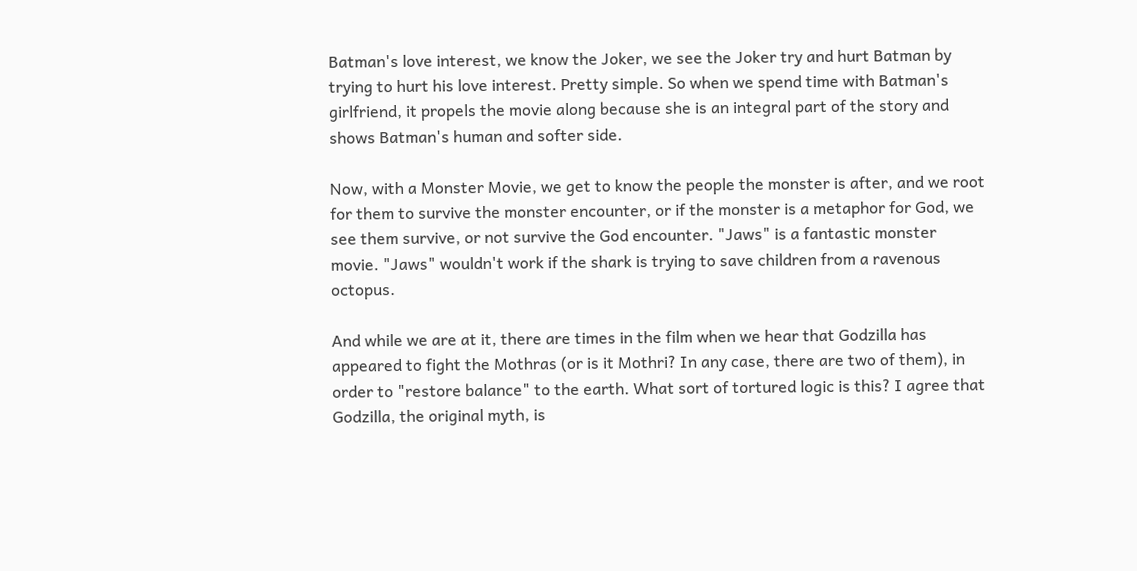Batman's love interest, we know the Joker, we see the Joker try and hurt Batman by trying to hurt his love interest. Pretty simple. So when we spend time with Batman's girlfriend, it propels the movie along because she is an integral part of the story and shows Batman's human and softer side.

Now, with a Monster Movie, we get to know the people the monster is after, and we root for them to survive the monster encounter, or if the monster is a metaphor for God, we see them survive, or not survive the God encounter. "Jaws" is a fantastic monster movie. "Jaws" wouldn't work if the shark is trying to save children from a ravenous octopus.

And while we are at it, there are times in the film when we hear that Godzilla has appeared to fight the Mothras (or is it Mothri? In any case, there are two of them), in order to "restore balance" to the earth. What sort of tortured logic is this? I agree that Godzilla, the original myth, is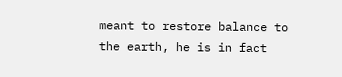meant to restore balance to the earth, he is in fact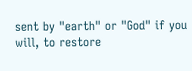sent by "earth" or "God" if you will, to restore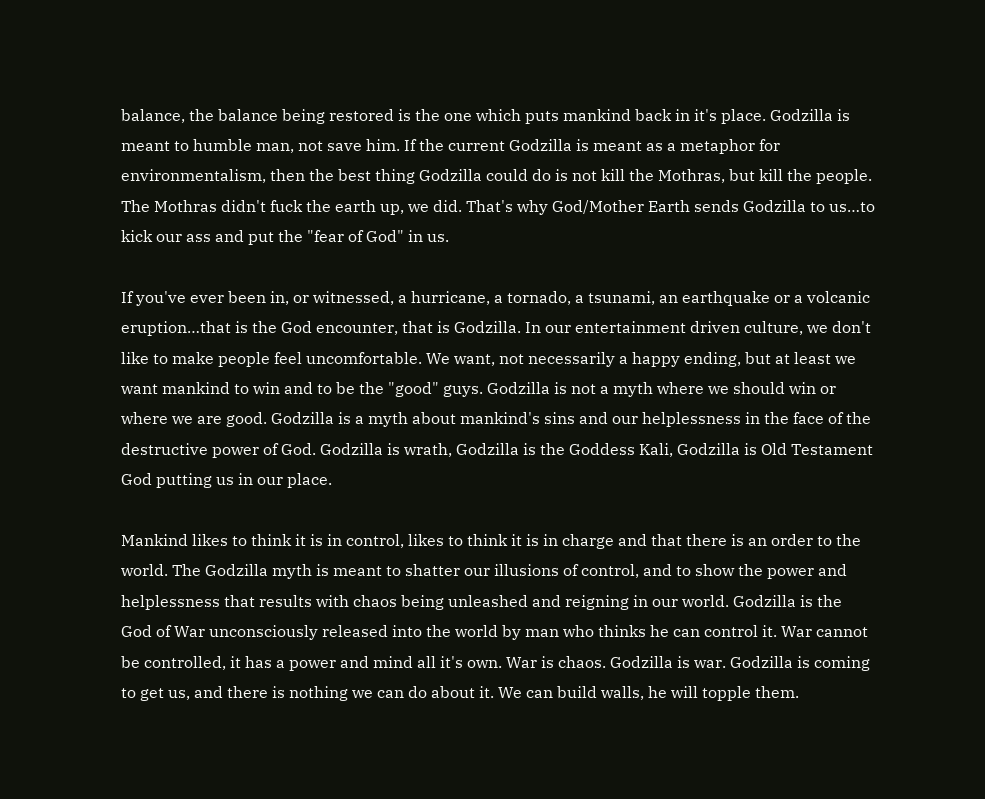balance, the balance being restored is the one which puts mankind back in it's place. Godzilla is meant to humble man, not save him. If the current Godzilla is meant as a metaphor for environmentalism, then the best thing Godzilla could do is not kill the Mothras, but kill the people. The Mothras didn't fuck the earth up, we did. That's why God/Mother Earth sends Godzilla to us…to kick our ass and put the "fear of God" in us.

If you've ever been in, or witnessed, a hurricane, a tornado, a tsunami, an earthquake or a volcanic eruption…that is the God encounter, that is Godzilla. In our entertainment driven culture, we don't like to make people feel uncomfortable. We want, not necessarily a happy ending, but at least we want mankind to win and to be the "good" guys. Godzilla is not a myth where we should win or where we are good. Godzilla is a myth about mankind's sins and our helplessness in the face of the destructive power of God. Godzilla is wrath, Godzilla is the Goddess Kali, Godzilla is Old Testament God putting us in our place.

Mankind likes to think it is in control, likes to think it is in charge and that there is an order to the world. The Godzilla myth is meant to shatter our illusions of control, and to show the power and helplessness that results with chaos being unleashed and reigning in our world. Godzilla is the God of War unconsciously released into the world by man who thinks he can control it. War cannot be controlled, it has a power and mind all it's own. War is chaos. Godzilla is war. Godzilla is coming to get us, and there is nothing we can do about it. We can build walls, he will topple them.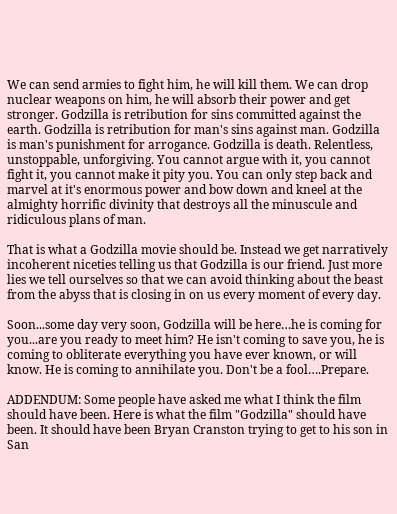We can send armies to fight him, he will kill them. We can drop nuclear weapons on him, he will absorb their power and get stronger. Godzilla is retribution for sins committed against the earth. Godzilla is retribution for man's sins against man. Godzilla is man's punishment for arrogance. Godzilla is death. Relentless, unstoppable, unforgiving. You cannot argue with it, you cannot fight it, you cannot make it pity you. You can only step back and marvel at it's enormous power and bow down and kneel at the almighty horrific divinity that destroys all the minuscule and ridiculous plans of man.

That is what a Godzilla movie should be. Instead we get narratively incoherent niceties telling us that Godzilla is our friend. Just more lies we tell ourselves so that we can avoid thinking about the beast from the abyss that is closing in on us every moment of every day.

Soon...some day very soon, Godzilla will be here…he is coming for you...are you ready to meet him? He isn't coming to save you, he is coming to obliterate everything you have ever known, or will know. He is coming to annihilate you. Don't be a fool….Prepare.

ADDENDUM: Some people have asked me what I think the film should have been. Here is what the film "Godzilla" should have been. It should have been Bryan Cranston trying to get to his son in San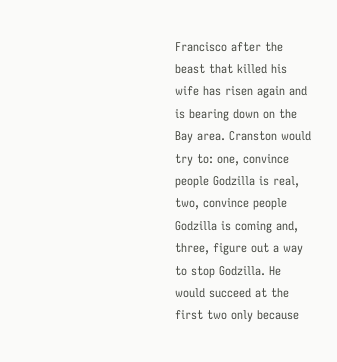Francisco after the beast that killed his wife has risen again and is bearing down on the Bay area. Cranston would try to: one, convince people Godzilla is real, two, convince people Godzilla is coming and, three, figure out a way to stop Godzilla. He would succeed at the first two only because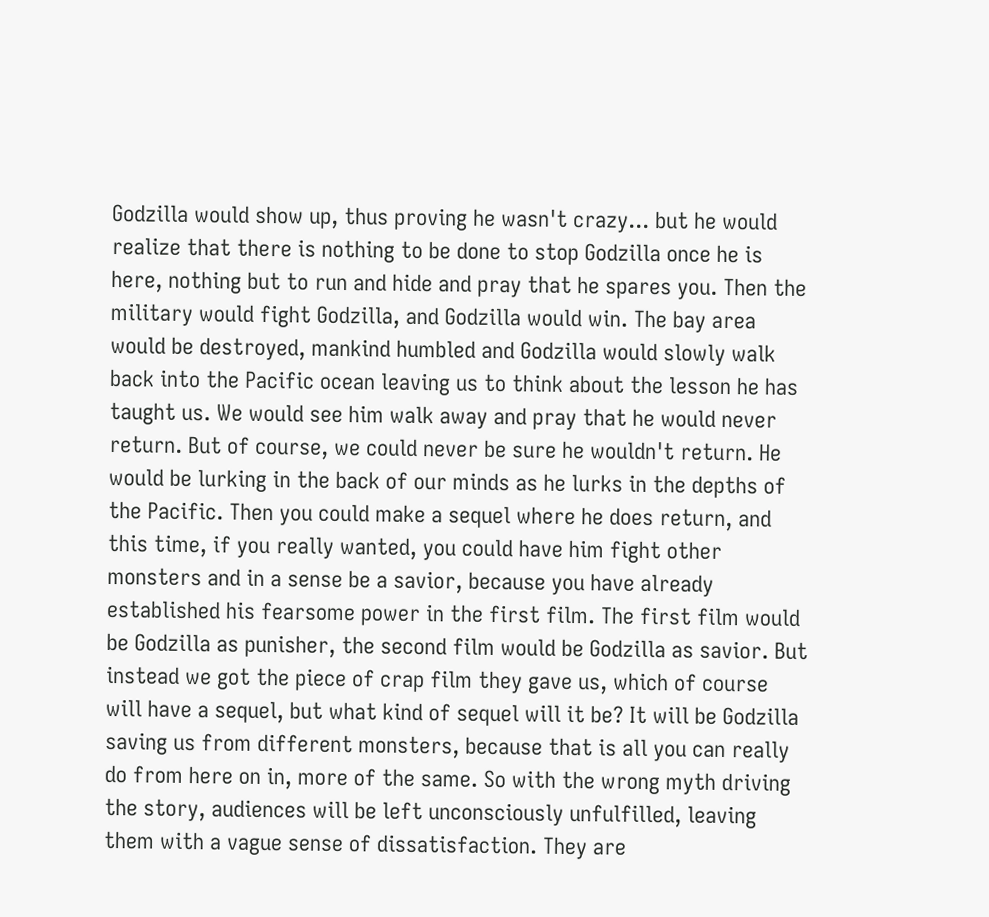Godzilla would show up, thus proving he wasn't crazy... but he would realize that there is nothing to be done to stop Godzilla once he is here, nothing but to run and hide and pray that he spares you. Then the military would fight Godzilla, and Godzilla would win. The bay area would be destroyed, mankind humbled and Godzilla would slowly walk back into the Pacific ocean leaving us to think about the lesson he has taught us. We would see him walk away and pray that he would never return. But of course, we could never be sure he wouldn't return. He would be lurking in the back of our minds as he lurks in the depths of the Pacific. Then you could make a sequel where he does return, and this time, if you really wanted, you could have him fight other monsters and in a sense be a savior, because you have already established his fearsome power in the first film. The first film would be Godzilla as punisher, the second film would be Godzilla as savior. But instead we got the piece of crap film they gave us, which of course will have a sequel, but what kind of sequel will it be? It will be Godzilla saving us from different monsters, because that is all you can really do from here on in, more of the same. So with the wrong myth driving the story, audiences will be left unconsciously unfulfilled, leaving them with a vague sense of dissatisfaction. They are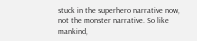stuck in the superhero narrative now, not the monster narrative. So like mankind,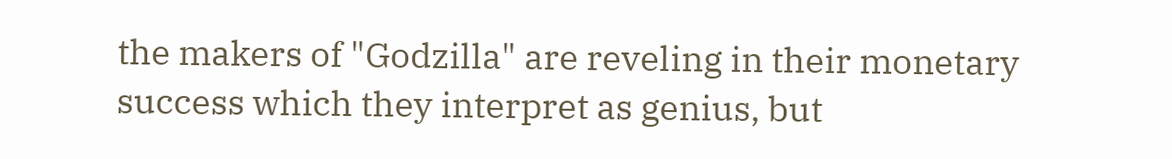the makers of "Godzilla" are reveling in their monetary success which they interpret as genius, but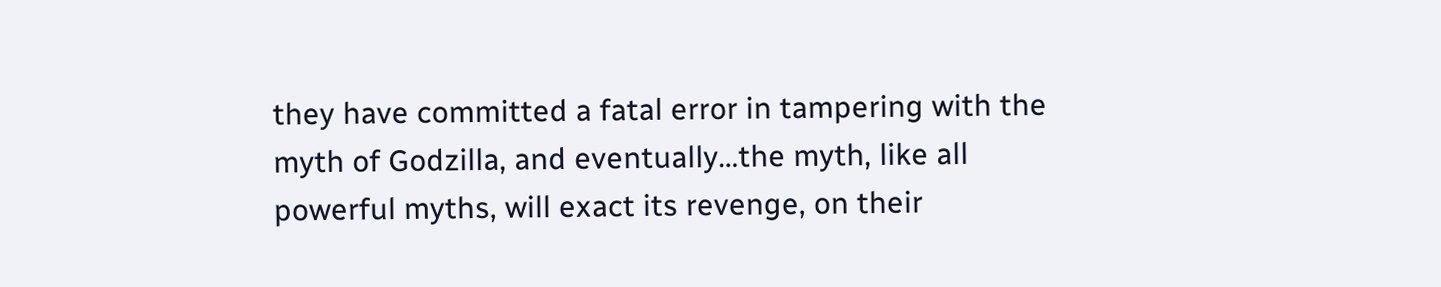they have committed a fatal error in tampering with the myth of Godzilla, and eventually…the myth, like all powerful myths, will exact its revenge, on their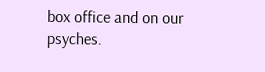box office and on our psyches.